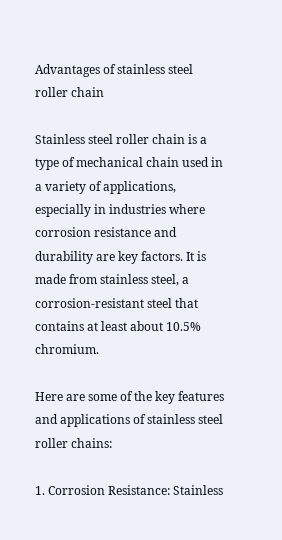Advantages of stainless steel roller chain

Stainless steel roller chain is a type of mechanical chain used in a variety of applications, especially in industries where corrosion resistance and durability are key factors. It is made from stainless steel, a corrosion-resistant steel that contains at least about 10.5% chromium.

Here are some of the key features and applications of stainless steel roller chains:

1. Corrosion Resistance: Stainless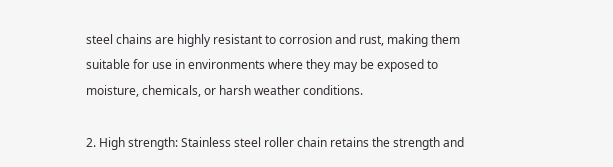steel chains are highly resistant to corrosion and rust, making them suitable for use in environments where they may be exposed to moisture, chemicals, or harsh weather conditions.

2. High strength: Stainless steel roller chain retains the strength and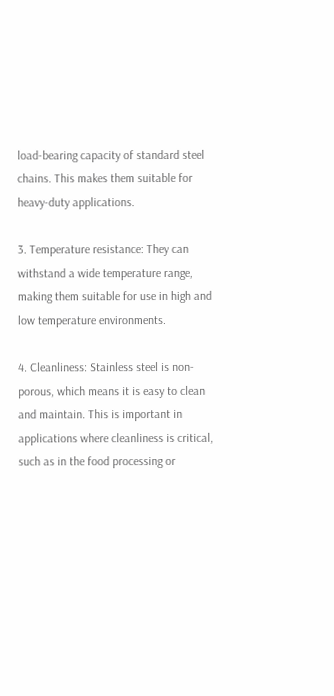load-bearing capacity of standard steel chains. This makes them suitable for heavy-duty applications.

3. Temperature resistance: They can withstand a wide temperature range, making them suitable for use in high and low temperature environments.

4. Cleanliness: Stainless steel is non-porous, which means it is easy to clean and maintain. This is important in applications where cleanliness is critical, such as in the food processing or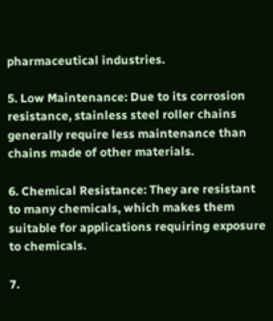pharmaceutical industries.

5. Low Maintenance: Due to its corrosion resistance, stainless steel roller chains generally require less maintenance than chains made of other materials.

6. Chemical Resistance: They are resistant to many chemicals, which makes them suitable for applications requiring exposure to chemicals.

7.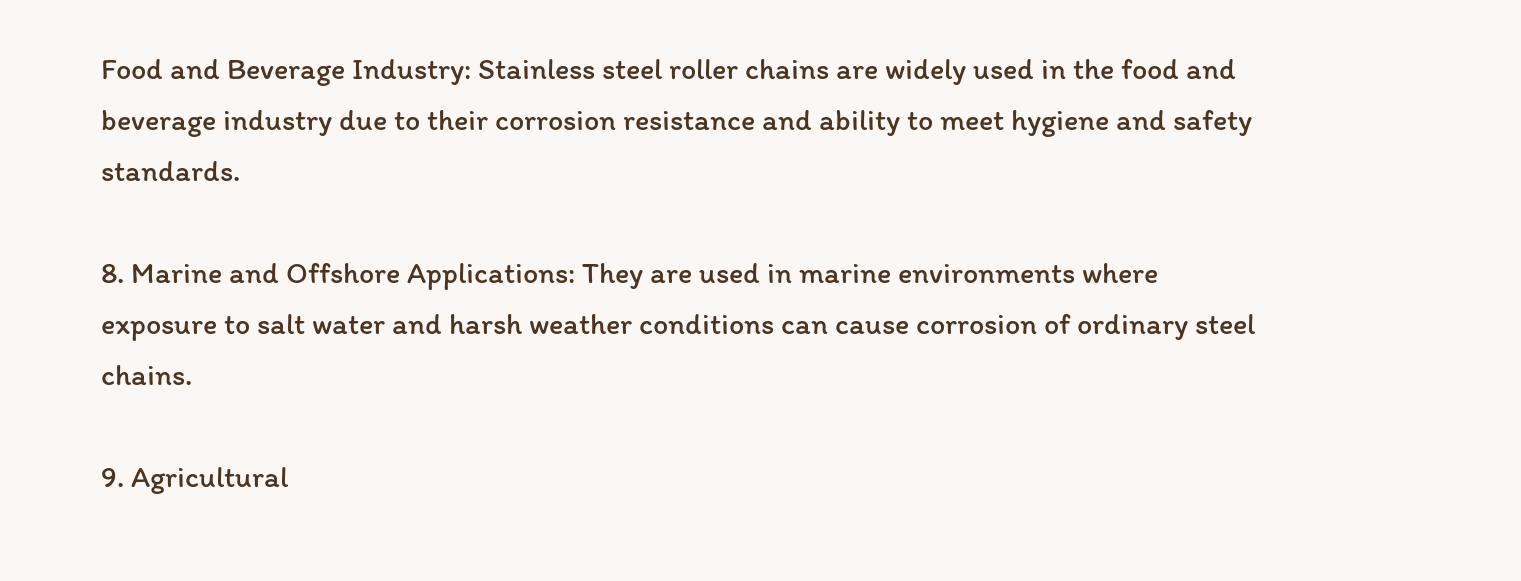Food and Beverage Industry: Stainless steel roller chains are widely used in the food and beverage industry due to their corrosion resistance and ability to meet hygiene and safety standards.

8. Marine and Offshore Applications: They are used in marine environments where exposure to salt water and harsh weather conditions can cause corrosion of ordinary steel chains.

9. Agricultural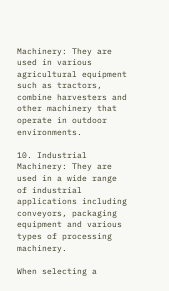Machinery: They are used in various agricultural equipment such as tractors, combine harvesters and other machinery that operate in outdoor environments.

10. Industrial Machinery: They are used in a wide range of industrial applications including conveyors, packaging equipment and various types of processing machinery.

When selecting a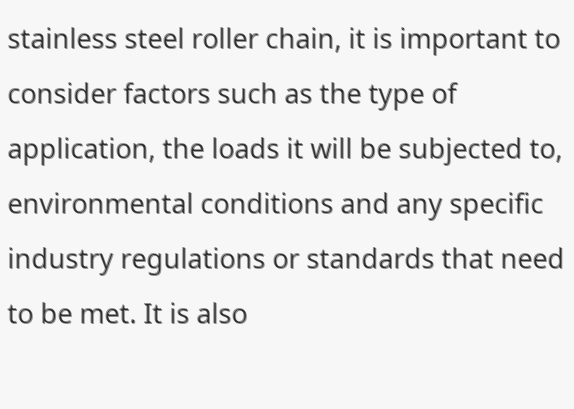stainless steel roller chain, it is important to consider factors such as the type of application, the loads it will be subjected to, environmental conditions and any specific industry regulations or standards that need to be met. It is also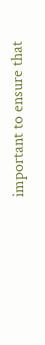important to ensure that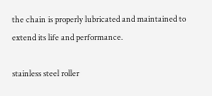the chain is properly lubricated and maintained to extend its life and performance.

stainless steel roller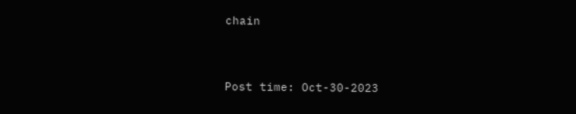chain


Post time: Oct-30-2023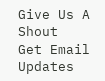Give Us A Shout
Get Email Updates